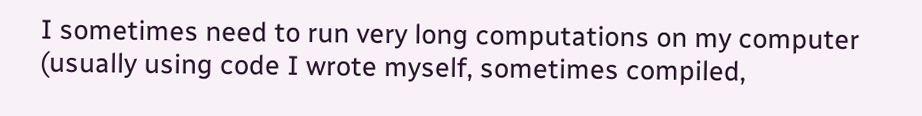I sometimes need to run very long computations on my computer (usually using code I wrote myself, sometimes compiled,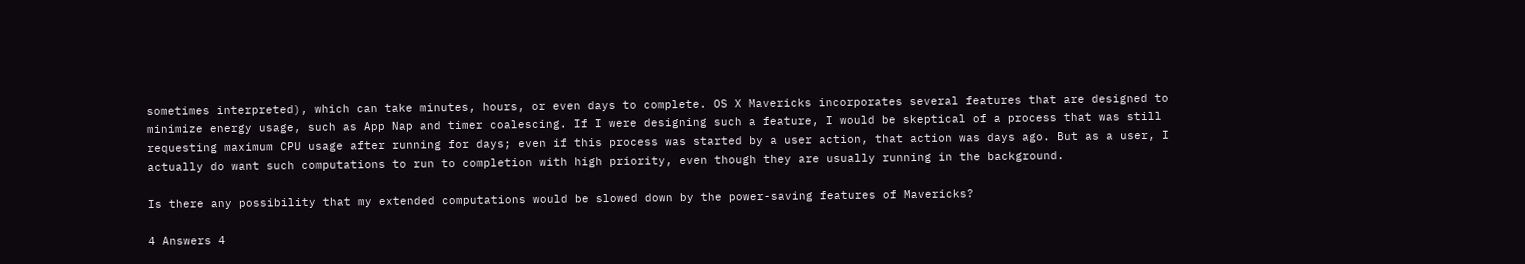sometimes interpreted), which can take minutes, hours, or even days to complete. OS X Mavericks incorporates several features that are designed to minimize energy usage, such as App Nap and timer coalescing. If I were designing such a feature, I would be skeptical of a process that was still requesting maximum CPU usage after running for days; even if this process was started by a user action, that action was days ago. But as a user, I actually do want such computations to run to completion with high priority, even though they are usually running in the background.

Is there any possibility that my extended computations would be slowed down by the power-saving features of Mavericks?

4 Answers 4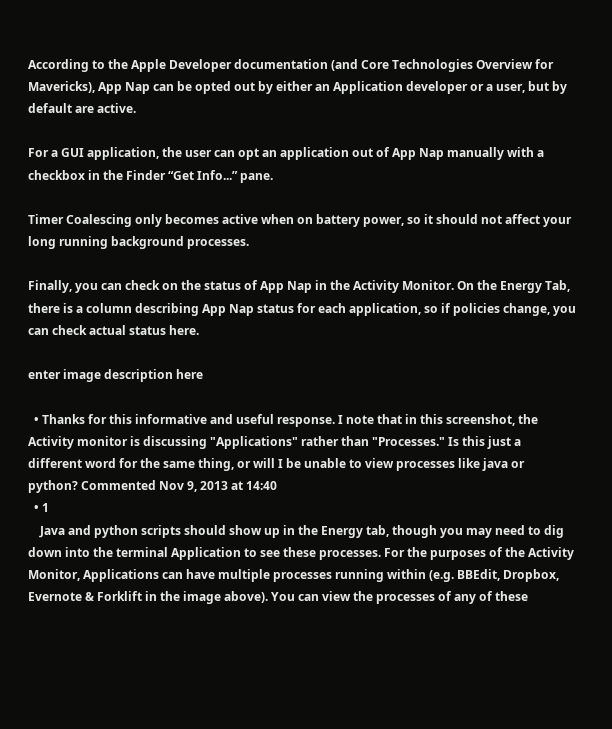According to the Apple Developer documentation (and Core Technologies Overview for Mavericks), App Nap can be opted out by either an Application developer or a user, but by default are active.

For a GUI application, the user can opt an application out of App Nap manually with a checkbox in the Finder “Get Info...” pane.

Timer Coalescing only becomes active when on battery power, so it should not affect your long running background processes.

Finally, you can check on the status of App Nap in the Activity Monitor. On the Energy Tab, there is a column describing App Nap status for each application, so if policies change, you can check actual status here.

enter image description here

  • Thanks for this informative and useful response. I note that in this screenshot, the Activity monitor is discussing "Applications" rather than "Processes." Is this just a different word for the same thing, or will I be unable to view processes like java or python? Commented Nov 9, 2013 at 14:40
  • 1
    Java and python scripts should show up in the Energy tab, though you may need to dig down into the terminal Application to see these processes. For the purposes of the Activity Monitor, Applications can have multiple processes running within (e.g. BBEdit, Dropbox, Evernote & Forklift in the image above). You can view the processes of any of these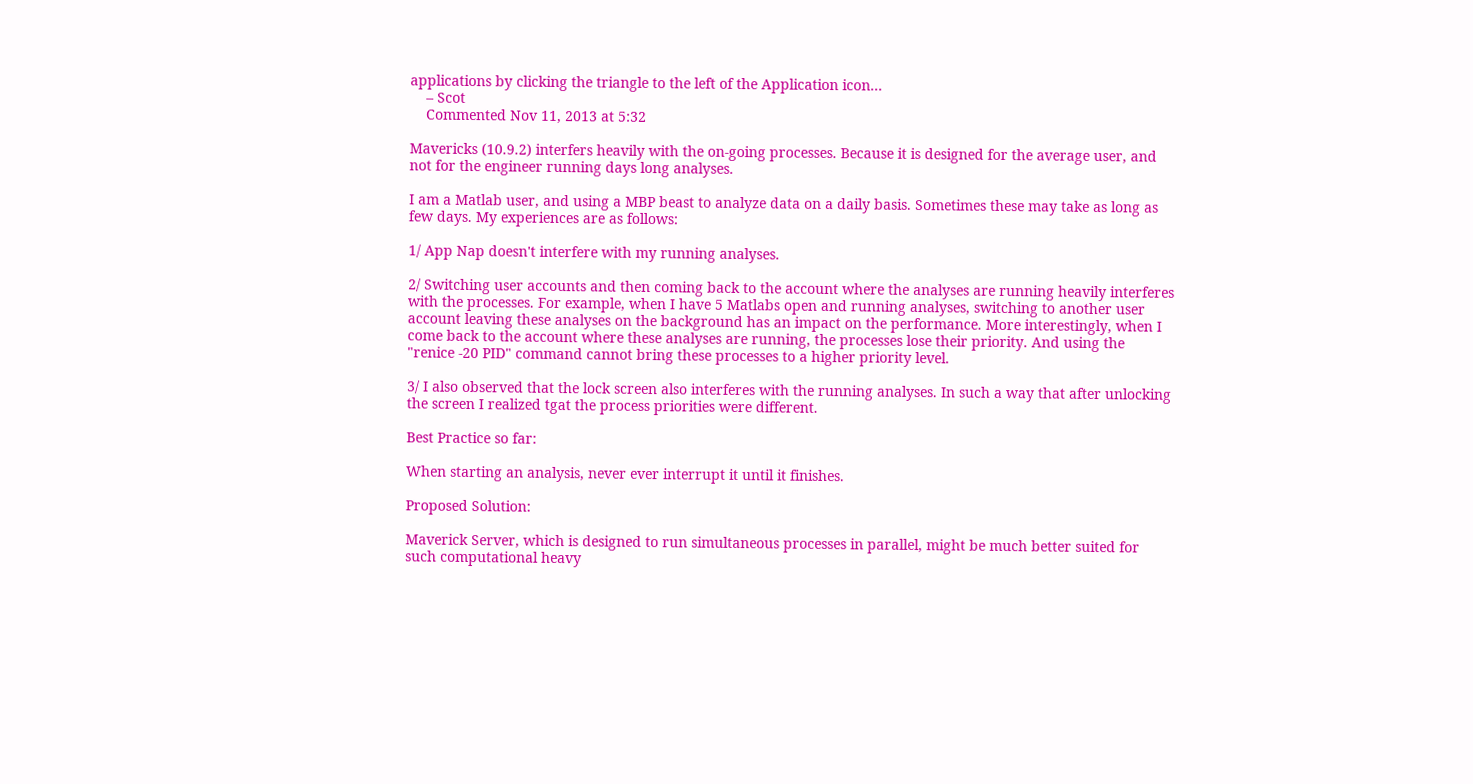applications by clicking the triangle to the left of the Application icon...
    – Scot
    Commented Nov 11, 2013 at 5:32

Mavericks (10.9.2) interfers heavily with the on-going processes. Because it is designed for the average user, and not for the engineer running days long analyses.

I am a Matlab user, and using a MBP beast to analyze data on a daily basis. Sometimes these may take as long as few days. My experiences are as follows:

1/ App Nap doesn't interfere with my running analyses.

2/ Switching user accounts and then coming back to the account where the analyses are running heavily interferes with the processes. For example, when I have 5 Matlabs open and running analyses, switching to another user account leaving these analyses on the background has an impact on the performance. More interestingly, when I come back to the account where these analyses are running, the processes lose their priority. And using the "renice -20 PID" command cannot bring these processes to a higher priority level.

3/ I also observed that the lock screen also interferes with the running analyses. In such a way that after unlocking the screen I realized tgat the process priorities were different.

Best Practice so far:

When starting an analysis, never ever interrupt it until it finishes.

Proposed Solution:

Maverick Server, which is designed to run simultaneous processes in parallel, might be much better suited for such computational heavy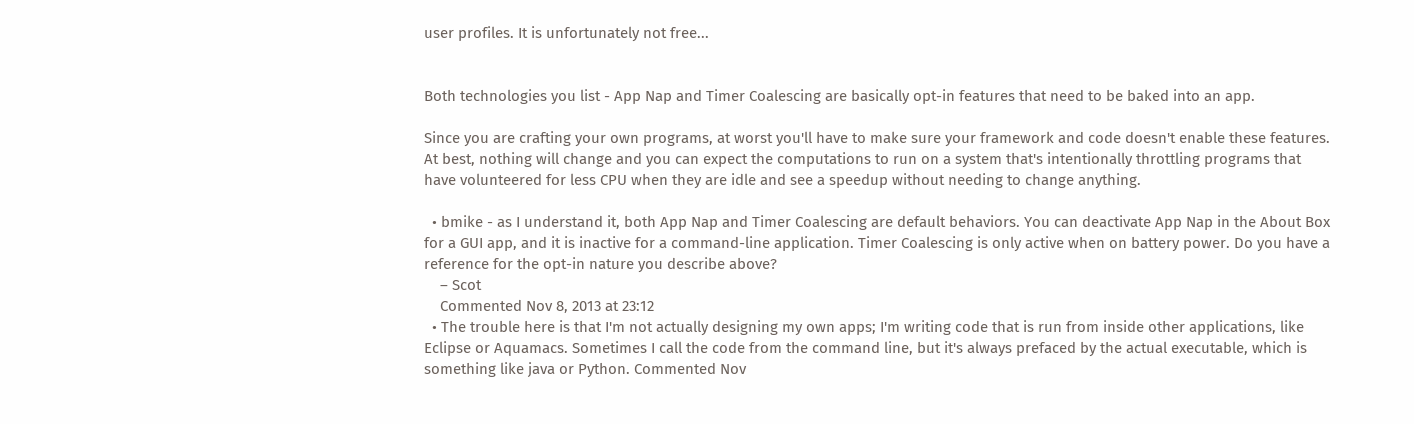user profiles. It is unfortunately not free...


Both technologies you list - App Nap and Timer Coalescing are basically opt-in features that need to be baked into an app.

Since you are crafting your own programs, at worst you'll have to make sure your framework and code doesn't enable these features. At best, nothing will change and you can expect the computations to run on a system that's intentionally throttling programs that have volunteered for less CPU when they are idle and see a speedup without needing to change anything.

  • bmike - as I understand it, both App Nap and Timer Coalescing are default behaviors. You can deactivate App Nap in the About Box for a GUI app, and it is inactive for a command-line application. Timer Coalescing is only active when on battery power. Do you have a reference for the opt-in nature you describe above?
    – Scot
    Commented Nov 8, 2013 at 23:12
  • The trouble here is that I'm not actually designing my own apps; I'm writing code that is run from inside other applications, like Eclipse or Aquamacs. Sometimes I call the code from the command line, but it's always prefaced by the actual executable, which is something like java or Python. Commented Nov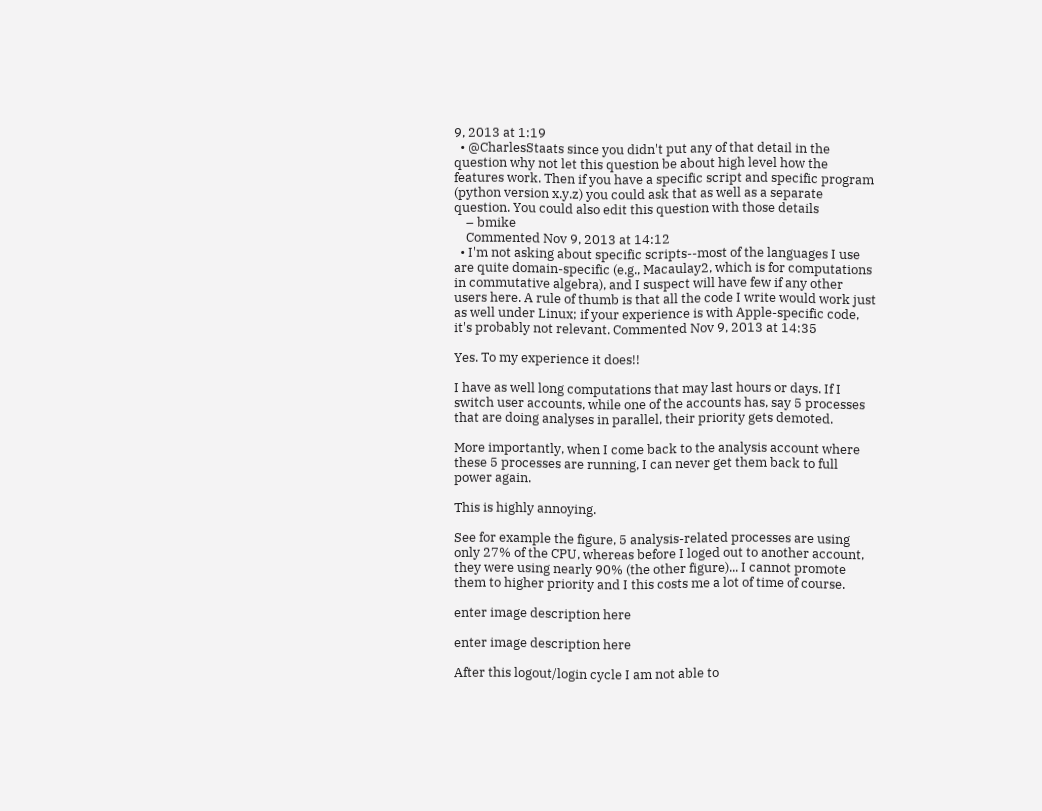9, 2013 at 1:19
  • @CharlesStaats since you didn't put any of that detail in the question why not let this question be about high level how the features work. Then if you have a specific script and specific program (python version x.y.z) you could ask that as well as a separate question. You could also edit this question with those details
    – bmike
    Commented Nov 9, 2013 at 14:12
  • I'm not asking about specific scripts--most of the languages I use are quite domain-specific (e.g., Macaulay2, which is for computations in commutative algebra), and I suspect will have few if any other users here. A rule of thumb is that all the code I write would work just as well under Linux; if your experience is with Apple-specific code, it's probably not relevant. Commented Nov 9, 2013 at 14:35

Yes. To my experience it does!!

I have as well long computations that may last hours or days. If I switch user accounts, while one of the accounts has, say 5 processes that are doing analyses in parallel, their priority gets demoted.

More importantly, when I come back to the analysis account where these 5 processes are running, I can never get them back to full power again.

This is highly annoying.

See for example the figure, 5 analysis-related processes are using only 27% of the CPU, whereas before I loged out to another account, they were using nearly 90% (the other figure)... I cannot promote them to higher priority and I this costs me a lot of time of course.

enter image description here

enter image description here

After this logout/login cycle I am not able to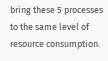bring these 5 processes to the same level of resource consumption.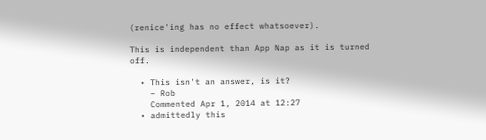(renice'ing has no effect whatsoever).

This is independent than App Nap as it is turned off.

  • This isn't an answer, is it?
    – Rob
    Commented Apr 1, 2014 at 12:27
  • admittedly this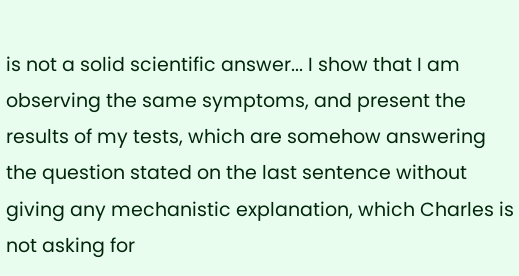is not a solid scientific answer... I show that I am observing the same symptoms, and present the results of my tests, which are somehow answering the question stated on the last sentence without giving any mechanistic explanation, which Charles is not asking for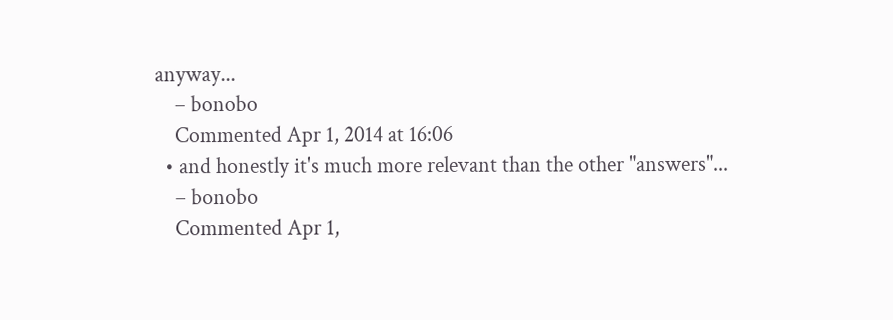anyway...
    – bonobo
    Commented Apr 1, 2014 at 16:06
  • and honestly it's much more relevant than the other "answers"...
    – bonobo
    Commented Apr 1,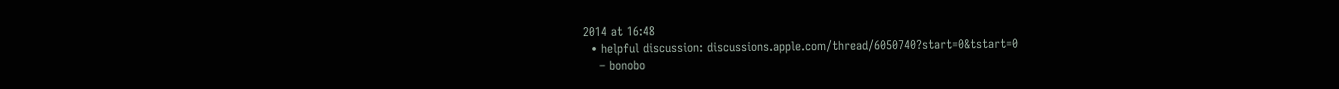2014 at 16:48
  • helpful discussion: discussions.apple.com/thread/6050740?start=0&tstart=0
    – bonobo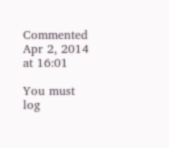Commented Apr 2, 2014 at 16:01

You must log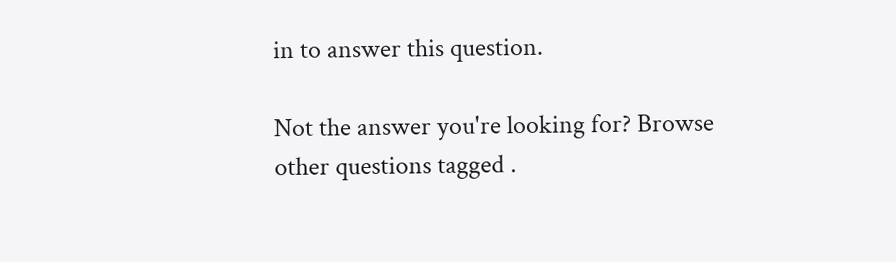in to answer this question.

Not the answer you're looking for? Browse other questions tagged .